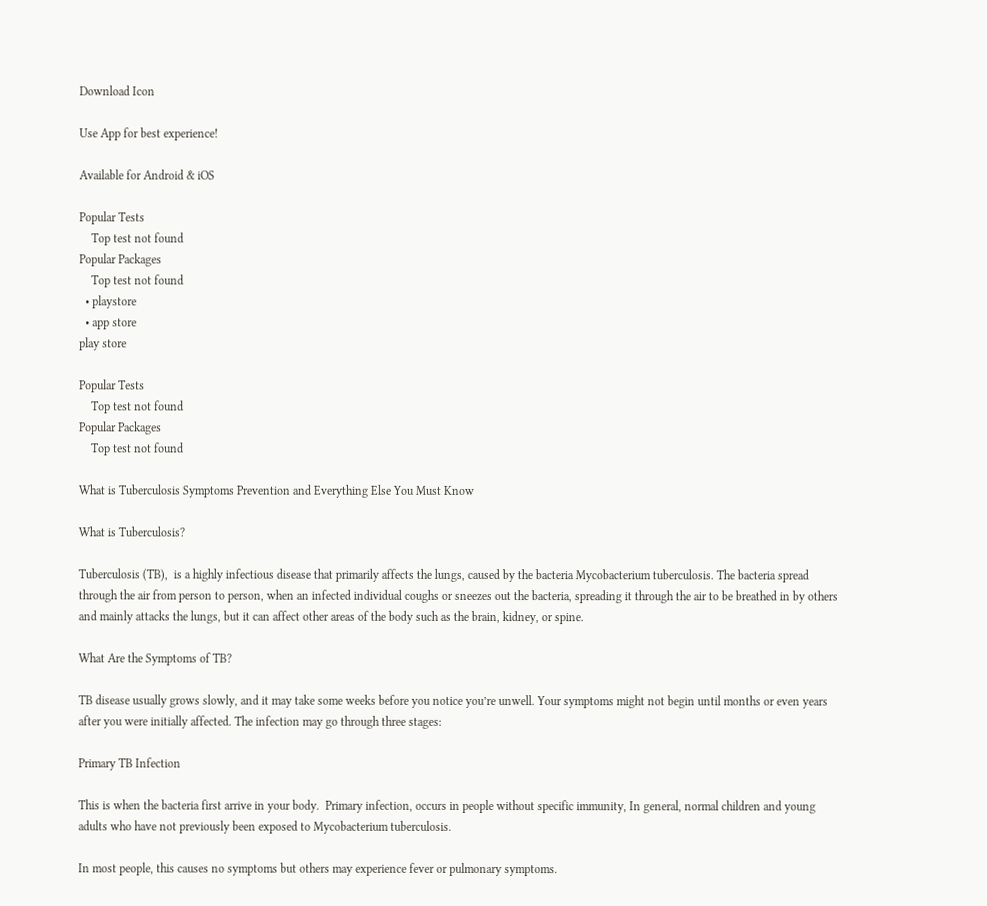Download Icon

Use App for best experience!

Available for Android & iOS

Popular Tests
    Top test not found
Popular Packages
    Top test not found
  • playstore
  • app store
play store

Popular Tests
    Top test not found
Popular Packages
    Top test not found

What is Tuberculosis Symptoms Prevention and Everything Else You Must Know

What is Tuberculosis?

Tuberculosis (TB),  is a highly infectious disease that primarily affects the lungs, caused by the bacteria Mycobacterium tuberculosis. The bacteria spread through the air from person to person, when an infected individual coughs or sneezes out the bacteria, spreading it through the air to be breathed in by others and mainly attacks the lungs, but it can affect other areas of the body such as the brain, kidney, or spine.

What Are the Symptoms of TB?

TB disease usually grows slowly, and it may take some weeks before you notice you’re unwell. Your symptoms might not begin until months or even years after you were initially affected. The infection may go through three stages:

Primary TB Infection

This is when the bacteria first arrive in your body.  Primary infection, occurs in people without specific immunity, In general, normal children and young adults who have not previously been exposed to Mycobacterium tuberculosis.

In most people, this causes no symptoms but others may experience fever or pulmonary symptoms.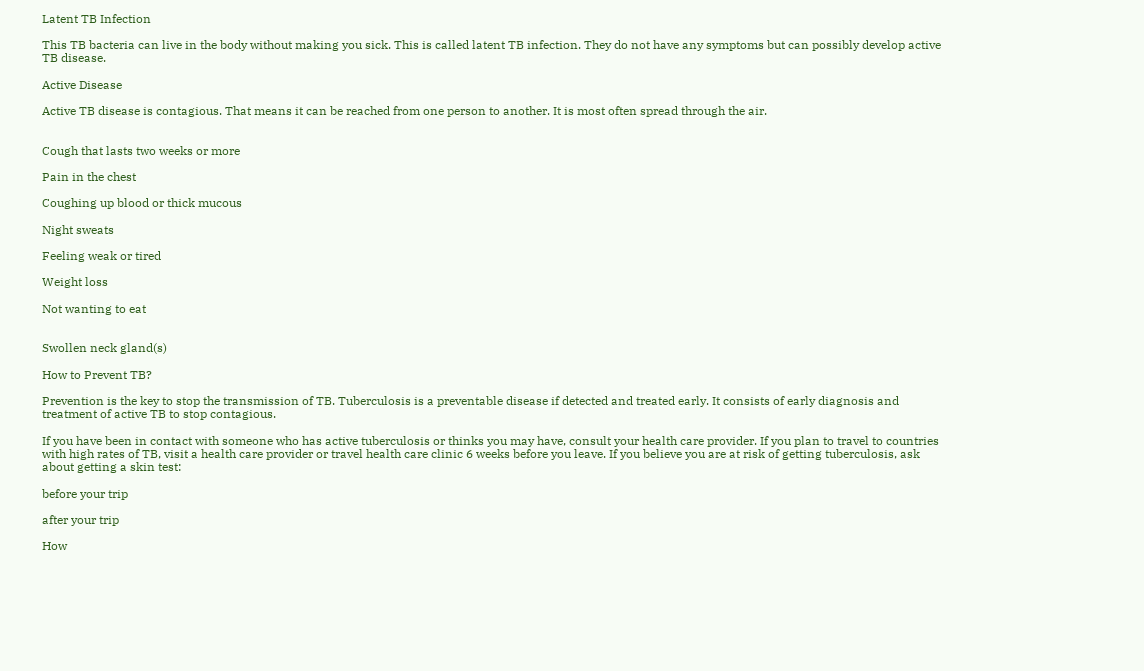Latent TB Infection

This TB bacteria can live in the body without making you sick. This is called latent TB infection. They do not have any symptoms but can possibly develop active TB disease.

Active Disease

Active TB disease is contagious. That means it can be reached from one person to another. It is most often spread through the air.


Cough that lasts two weeks or more

Pain in the chest

Coughing up blood or thick mucous

Night sweats

Feeling weak or tired

Weight loss

Not wanting to eat


Swollen neck gland(s)

How to Prevent TB?

Prevention is the key to stop the transmission of TB. Tuberculosis is a preventable disease if detected and treated early. It consists of early diagnosis and treatment of active TB to stop contagious.

If you have been in contact with someone who has active tuberculosis or thinks you may have, consult your health care provider. If you plan to travel to countries with high rates of TB, visit a health care provider or travel health care clinic 6 weeks before you leave. If you believe you are at risk of getting tuberculosis, ask about getting a skin test:

before your trip

after your trip

How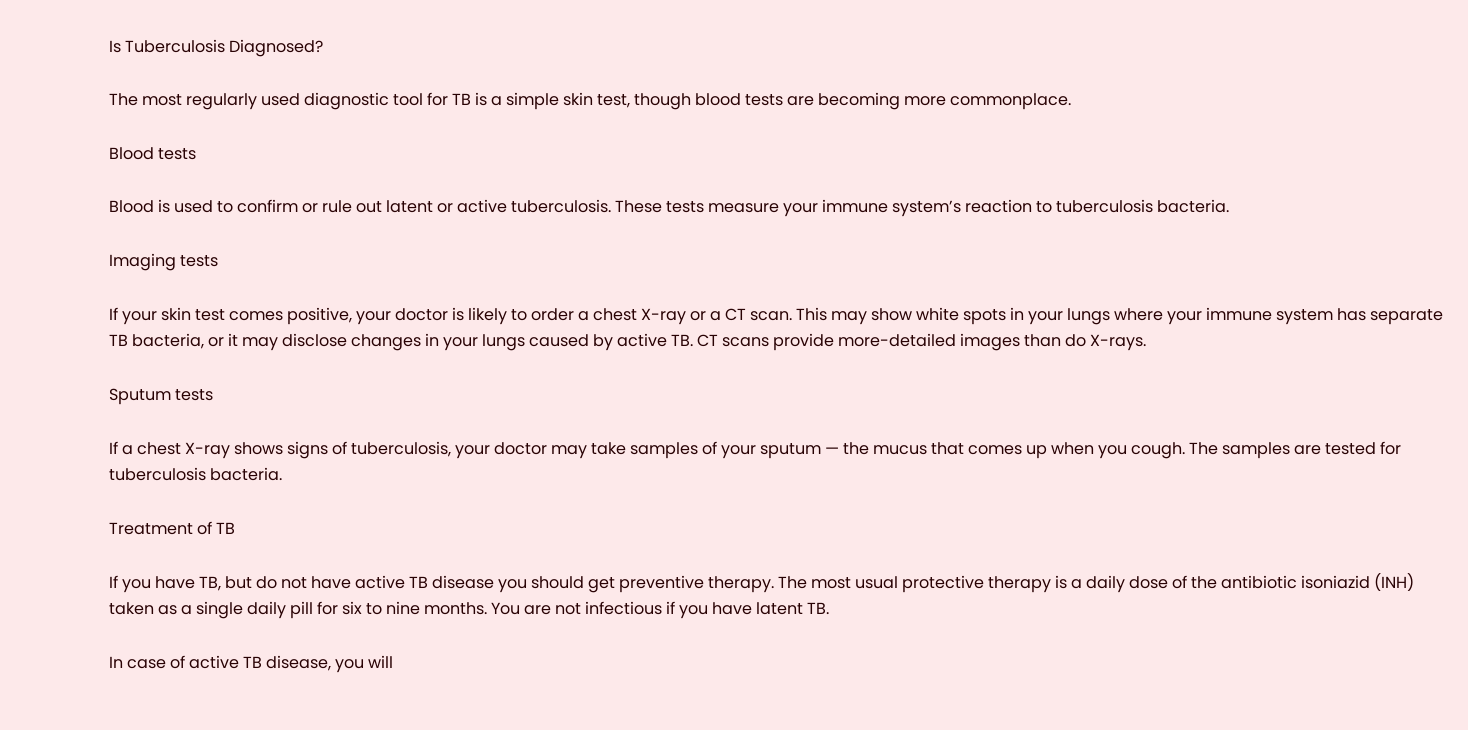Is Tuberculosis Diagnosed?

The most regularly used diagnostic tool for TB is a simple skin test, though blood tests are becoming more commonplace.

Blood tests

Blood is used to confirm or rule out latent or active tuberculosis. These tests measure your immune system’s reaction to tuberculosis bacteria.

Imaging tests

If your skin test comes positive, your doctor is likely to order a chest X-ray or a CT scan. This may show white spots in your lungs where your immune system has separate TB bacteria, or it may disclose changes in your lungs caused by active TB. CT scans provide more-detailed images than do X-rays.

Sputum tests

If a chest X-ray shows signs of tuberculosis, your doctor may take samples of your sputum — the mucus that comes up when you cough. The samples are tested for tuberculosis bacteria.

Treatment of TB

If you have TB, but do not have active TB disease you should get preventive therapy. The most usual protective therapy is a daily dose of the antibiotic isoniazid (INH) taken as a single daily pill for six to nine months. You are not infectious if you have latent TB.

In case of active TB disease, you will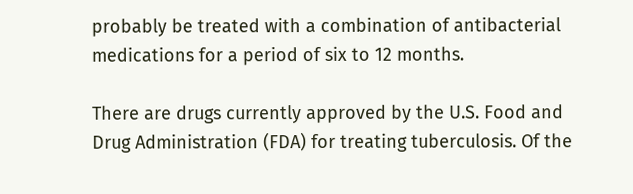probably be treated with a combination of antibacterial medications for a period of six to 12 months.

There are drugs currently approved by the U.S. Food and Drug Administration (FDA) for treating tuberculosis. Of the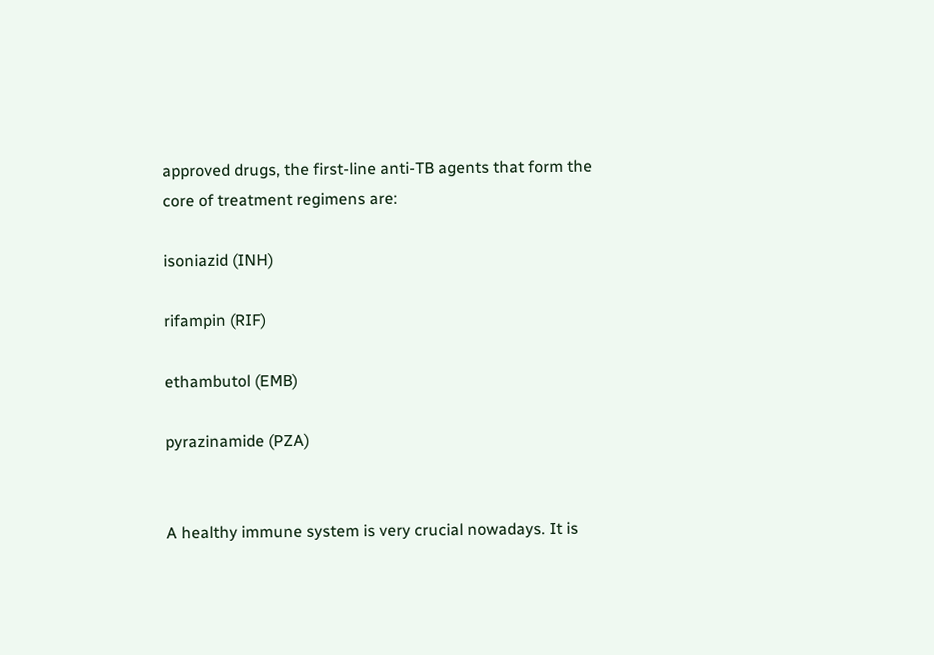approved drugs, the first-line anti-TB agents that form the core of treatment regimens are:

isoniazid (INH)

rifampin (RIF)

ethambutol (EMB)

pyrazinamide (PZA)


A healthy immune system is very crucial nowadays. It is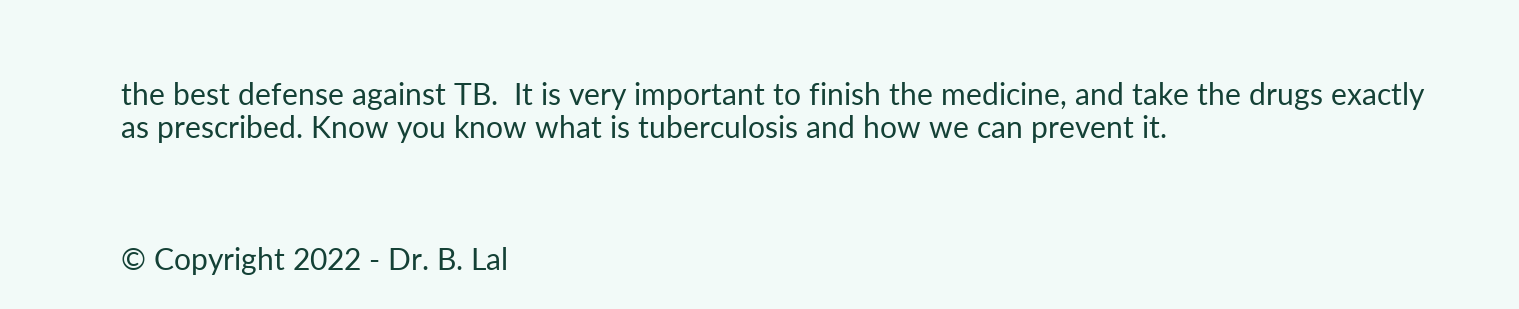the best defense against TB.  It is very important to finish the medicine, and take the drugs exactly as prescribed. Know you know what is tuberculosis and how we can prevent it.



© Copyright 2022 - Dr. B. Lal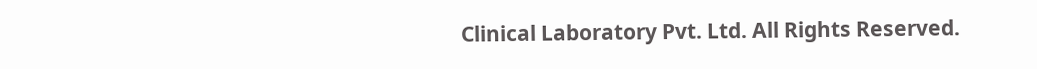Clinical Laboratory Pvt. Ltd. All Rights Reserved.